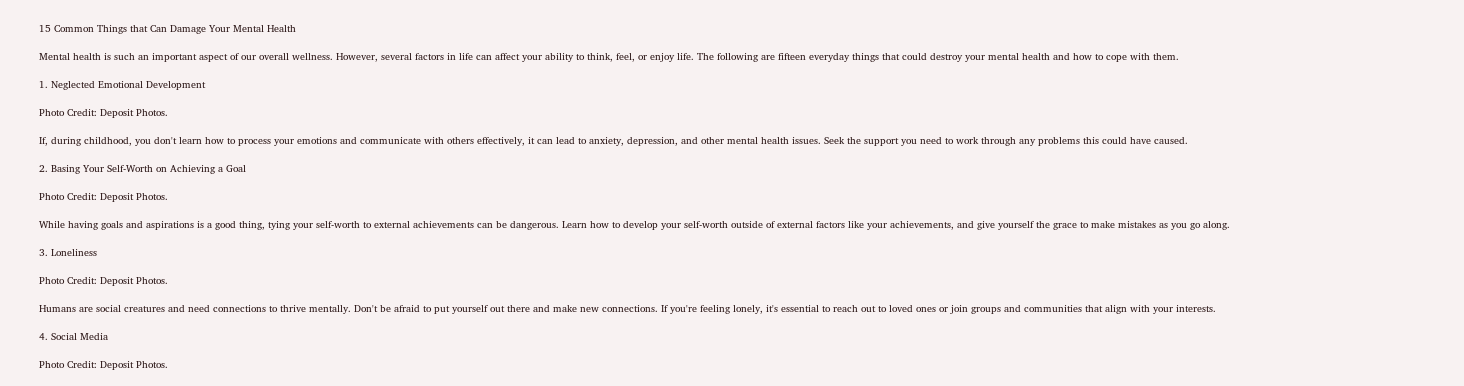15 Common Things that Can Damage Your Mental Health

Mental health is such an important aspect of our overall wellness. However, several factors in life can affect your ability to think, feel, or enjoy life. The following are fifteen everyday things that could destroy your mental health and how to cope with them.

1. Neglected Emotional Development

Photo Credit: Deposit Photos.

If, during childhood, you don't learn how to process your emotions and communicate with others effectively, it can lead to anxiety, depression, and other mental health issues. Seek the support you need to work through any problems this could have caused.

2. Basing Your Self-Worth on Achieving a Goal

Photo Credit: Deposit Photos.

While having goals and aspirations is a good thing, tying your self-worth to external achievements can be dangerous. Learn how to develop your self-worth outside of external factors like your achievements, and give yourself the grace to make mistakes as you go along.

3. Loneliness

Photo Credit: Deposit Photos.

Humans are social creatures and need connections to thrive mentally. Don't be afraid to put yourself out there and make new connections. If you're feeling lonely, it's essential to reach out to loved ones or join groups and communities that align with your interests.

4. Social Media

Photo Credit: Deposit Photos.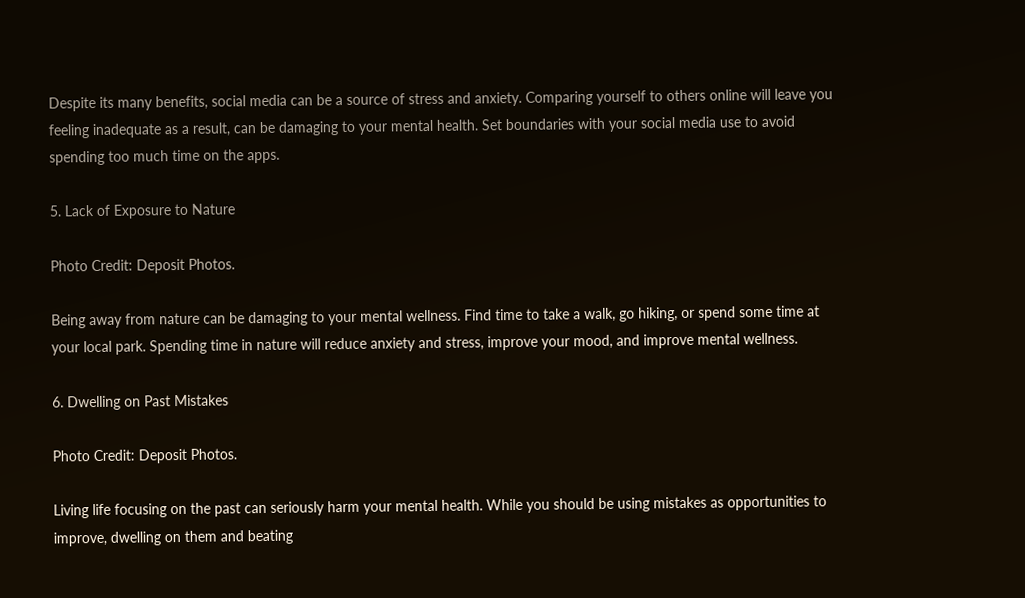Despite its many benefits, social media can be a source of stress and anxiety. Comparing yourself to others online will leave you feeling inadequate as a result, can be damaging to your mental health. Set boundaries with your social media use to avoid spending too much time on the apps.

5. Lack of Exposure to Nature

Photo Credit: Deposit Photos.

Being away from nature can be damaging to your mental wellness. Find time to take a walk, go hiking, or spend some time at your local park. Spending time in nature will reduce anxiety and stress, improve your mood, and improve mental wellness.

6. Dwelling on Past Mistakes

Photo Credit: Deposit Photos.

Living life focusing on the past can seriously harm your mental health. While you should be using mistakes as opportunities to improve, dwelling on them and beating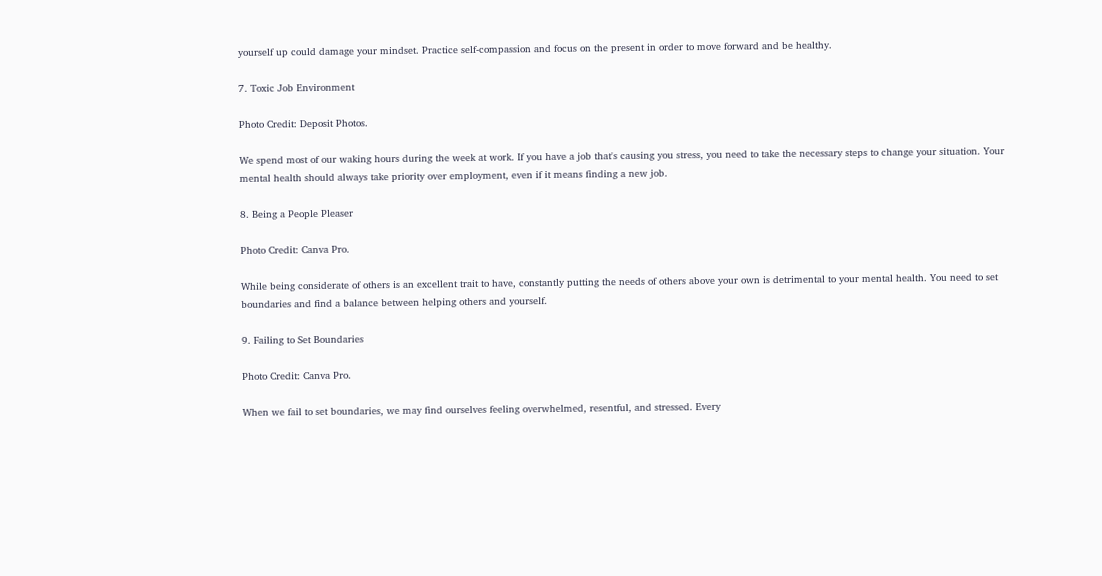yourself up could damage your mindset. Practice self-compassion and focus on the present in order to move forward and be healthy.

7. Toxic Job Environment

Photo Credit: Deposit Photos.

We spend most of our waking hours during the week at work. If you have a job that's causing you stress, you need to take the necessary steps to change your situation. Your mental health should always take priority over employment, even if it means finding a new job.

8. Being a People Pleaser

Photo Credit: Canva Pro.

While being considerate of others is an excellent trait to have, constantly putting the needs of others above your own is detrimental to your mental health. You need to set boundaries and find a balance between helping others and yourself.

9. Failing to Set Boundaries

Photo Credit: Canva Pro.

When we fail to set boundaries, we may find ourselves feeling overwhelmed, resentful, and stressed. Every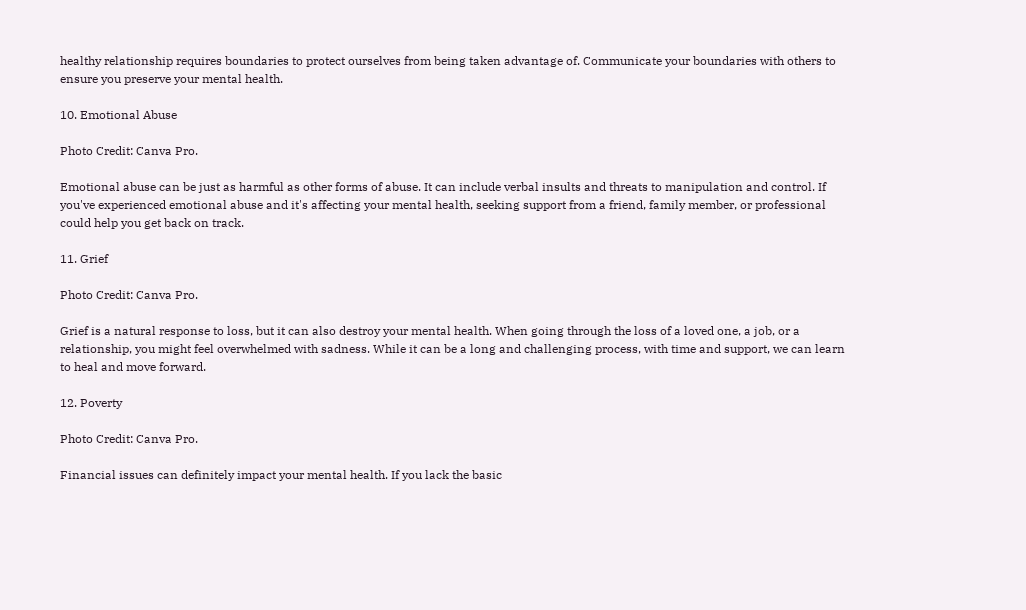healthy relationship requires boundaries to protect ourselves from being taken advantage of. Communicate your boundaries with others to ensure you preserve your mental health.

10. Emotional Abuse

Photo Credit: Canva Pro.

Emotional abuse can be just as harmful as other forms of abuse. It can include verbal insults and threats to manipulation and control. If you've experienced emotional abuse and it's affecting your mental health, seeking support from a friend, family member, or professional could help you get back on track.

11. Grief

Photo Credit: Canva Pro.

Grief is a natural response to loss, but it can also destroy your mental health. When going through the loss of a loved one, a job, or a relationship, you might feel overwhelmed with sadness. While it can be a long and challenging process, with time and support, we can learn to heal and move forward.

12. Poverty

Photo Credit: Canva Pro.

Financial issues can definitely impact your mental health. If you lack the basic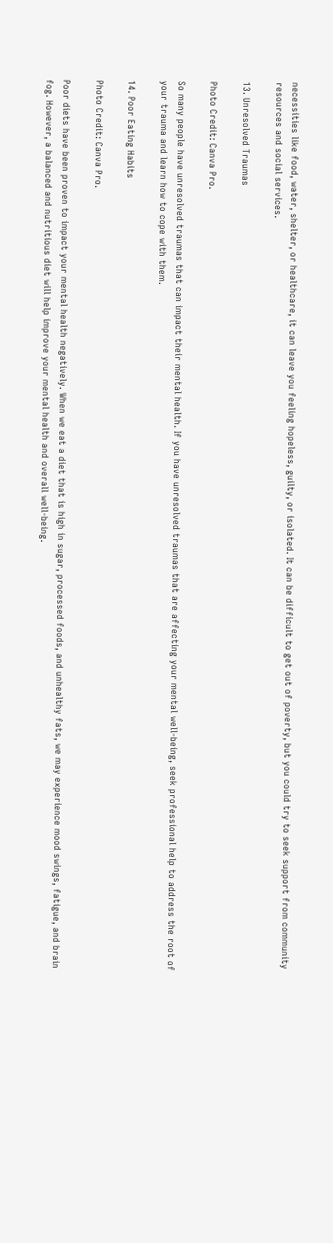necessities like food, water, shelter, or healthcare, it can leave you feeling hopeless, guilty, or isolated. It can be difficult to get out of poverty, but you could try to seek support from community resources and social services.

13. Unresolved Traumas

Photo Credit: Canva Pro.

So many people have unresolved traumas that can impact their mental health. If you have unresolved traumas that are affecting your mental well-being, seek professional help to address the root of your trauma and learn how to cope with them.

14. Poor Eating Habits

Photo Credit: Canva Pro.

Poor diets have been proven to impact your mental health negatively. When we eat a diet that is high in sugar, processed foods, and unhealthy fats, we may experience mood swings, fatigue, and brain fog. However, a balanced and nutritious diet will help improve your mental health and overall well-being.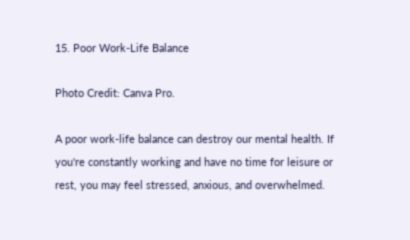15. Poor Work-Life Balance

Photo Credit: Canva Pro.

A poor work-life balance can destroy our mental health. If you're constantly working and have no time for leisure or rest, you may feel stressed, anxious, and overwhelmed.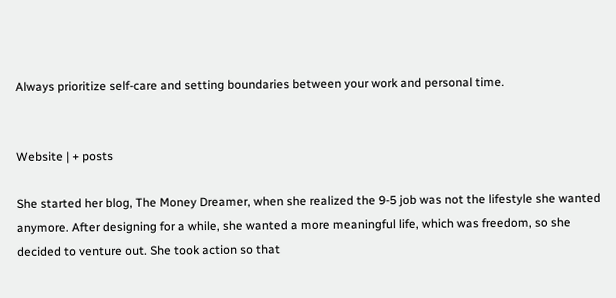Always prioritize self-care and setting boundaries between your work and personal time.


Website | + posts

She started her blog, The Money Dreamer, when she realized the 9-5 job was not the lifestyle she wanted anymore. After designing for a while, she wanted a more meaningful life, which was freedom, so she decided to venture out. She took action so that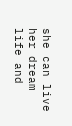she can live her dream life and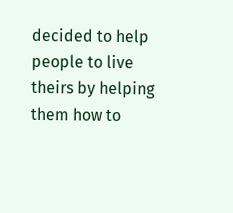decided to help people to live theirs by helping them how to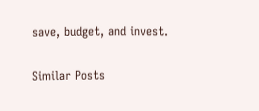save, budget, and invest.

Similar Posts